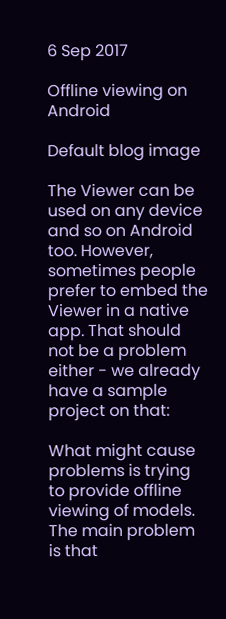6 Sep 2017

Offline viewing on Android

Default blog image

The Viewer can be used on any device and so on Android too. However, sometimes people prefer to embed the Viewer in a native app. That should not be a problem either - we already have a sample project on that:

What might cause problems is trying to provide offline viewing of models. The main problem is that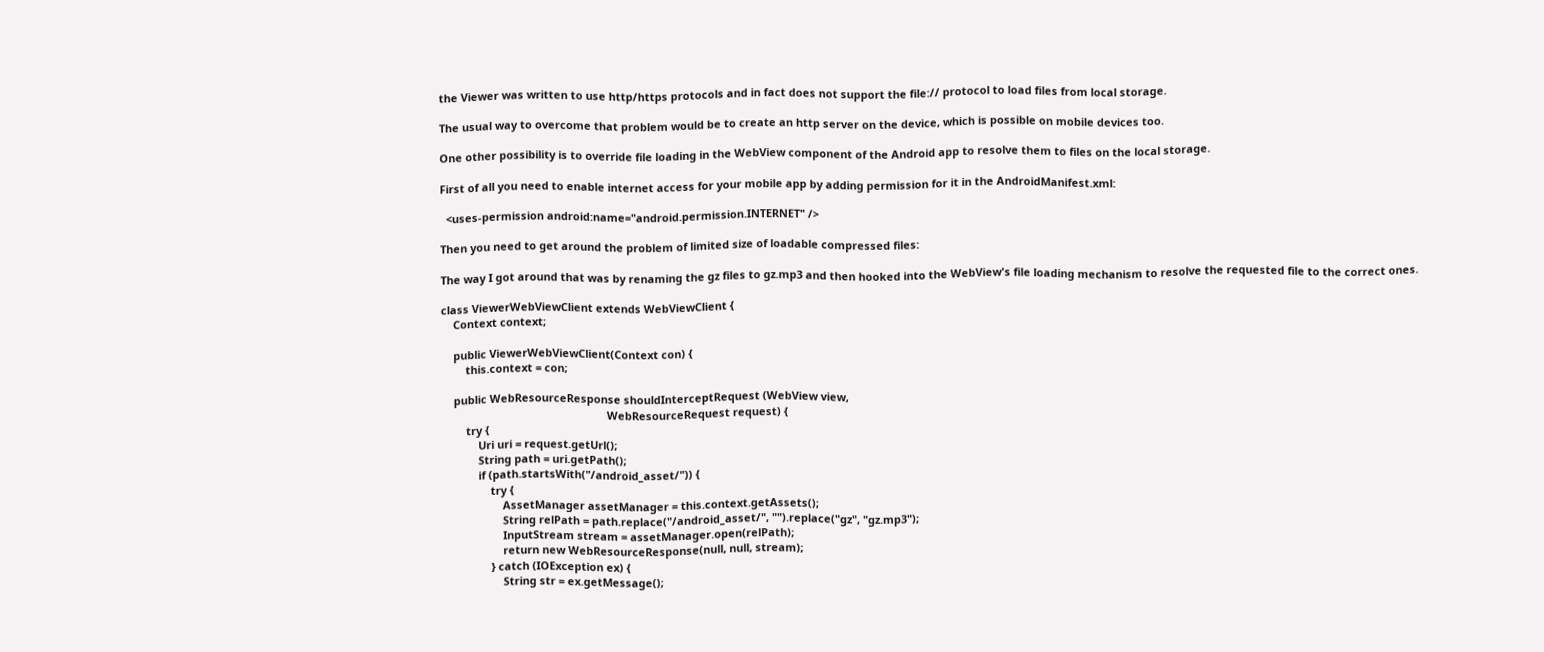the Viewer was written to use http/https protocols and in fact does not support the file:// protocol to load files from local storage.

The usual way to overcome that problem would be to create an http server on the device, which is possible on mobile devices too.

One other possibility is to override file loading in the WebView component of the Android app to resolve them to files on the local storage.

First of all you need to enable internet access for your mobile app by adding permission for it in the AndroidManifest.xml:

  <uses-permission android:name="android.permission.INTERNET" />

Then you need to get around the problem of limited size of loadable compressed files:

The way I got around that was by renaming the gz files to gz.mp3 and then hooked into the WebView's file loading mechanism to resolve the requested file to the correct ones.

class ViewerWebViewClient extends WebViewClient {
    Context context;

    public ViewerWebViewClient(Context con) {
        this.context = con;

    public WebResourceResponse shouldInterceptRequest (WebView view,
                                                       WebResourceRequest request) {
        try {
            Uri uri = request.getUrl();
            String path = uri.getPath();
            if (path.startsWith("/android_asset/")) {
                try {
                    AssetManager assetManager = this.context.getAssets();
                    String relPath = path.replace("/android_asset/", "").replace("gz", "gz.mp3");
                    InputStream stream = assetManager.open(relPath);
                    return new WebResourceResponse(null, null, stream);
                } catch (IOException ex) {
                    String str = ex.getMessage();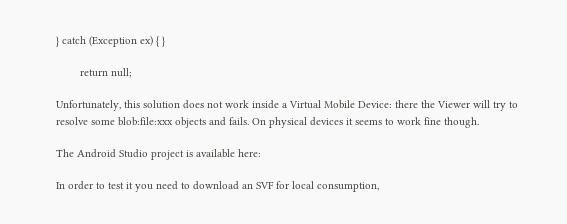} catch (Exception ex) { }

        return null;

Unfortunately, this solution does not work inside a Virtual Mobile Device: there the Viewer will try to resolve some blob:file:xxx objects and fails. On physical devices it seems to work fine though.

The Android Studio project is available here:

In order to test it you need to download an SVF for local consumption,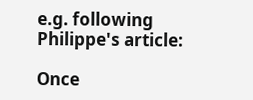e.g. following Philippe's article:

Once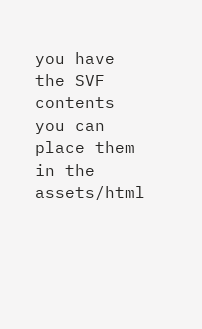you have the SVF contents you can place them in the assets/html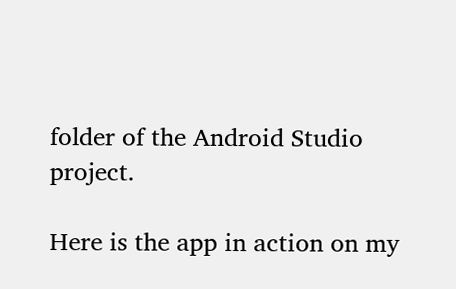folder of the Android Studio project.

Here is the app in action on my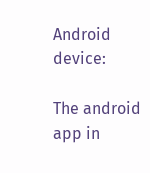Android device:

The android app in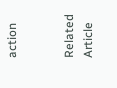action


Related Article